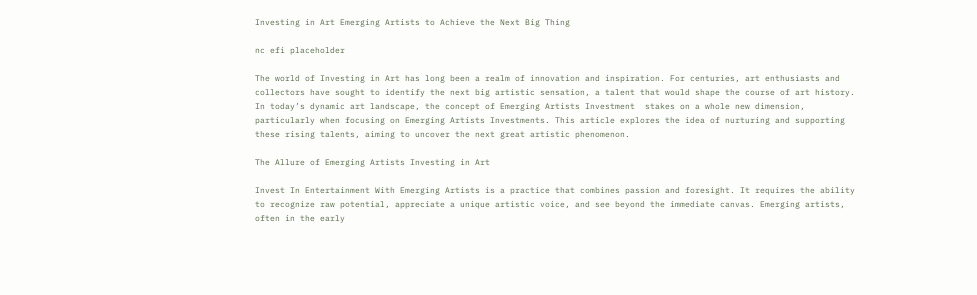Investing in Art Emerging Artists to Achieve the Next Big Thing

nc efi placeholder

The world of Investing in Art has long been a realm of innovation and inspiration. For centuries, art enthusiasts and collectors have sought to identify the next big artistic sensation, a talent that would shape the course of art history. In today’s dynamic art landscape, the concept of Emerging Artists Investment  stakes on a whole new dimension, particularly when focusing on Emerging Artists Investments. This article explores the idea of nurturing and supporting these rising talents, aiming to uncover the next great artistic phenomenon.

The Allure of Emerging Artists Investing in Art

Invest In Entertainment With Emerging Artists is a practice that combines passion and foresight. It requires the ability to recognize raw potential, appreciate a unique artistic voice, and see beyond the immediate canvas. Emerging artists, often in the early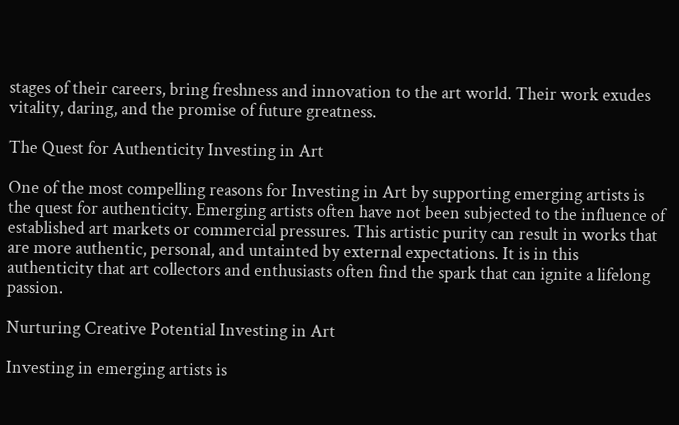stages of their careers, bring freshness and innovation to the art world. Their work exudes vitality, daring, and the promise of future greatness.

The Quest for Authenticity Investing in Art

One of the most compelling reasons for Investing in Art by supporting emerging artists is the quest for authenticity. Emerging artists often have not been subjected to the influence of established art markets or commercial pressures. This artistic purity can result in works that are more authentic, personal, and untainted by external expectations. It is in this authenticity that art collectors and enthusiasts often find the spark that can ignite a lifelong passion.

Nurturing Creative Potential Investing in Art

Investing in emerging artists is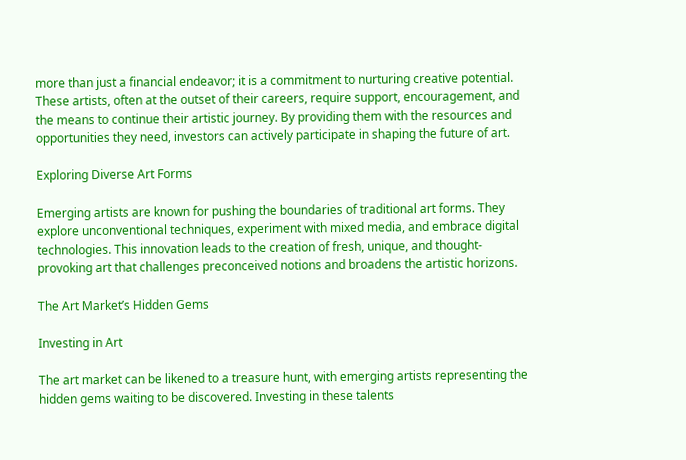more than just a financial endeavor; it is a commitment to nurturing creative potential. These artists, often at the outset of their careers, require support, encouragement, and the means to continue their artistic journey. By providing them with the resources and opportunities they need, investors can actively participate in shaping the future of art.

Exploring Diverse Art Forms

Emerging artists are known for pushing the boundaries of traditional art forms. They explore unconventional techniques, experiment with mixed media, and embrace digital technologies. This innovation leads to the creation of fresh, unique, and thought-provoking art that challenges preconceived notions and broadens the artistic horizons.

The Art Market’s Hidden Gems

Investing in Art

The art market can be likened to a treasure hunt, with emerging artists representing the hidden gems waiting to be discovered. Investing in these talents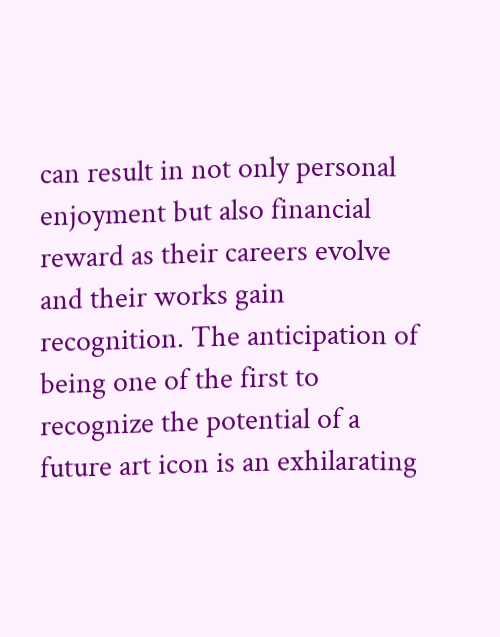can result in not only personal enjoyment but also financial reward as their careers evolve and their works gain recognition. The anticipation of being one of the first to recognize the potential of a future art icon is an exhilarating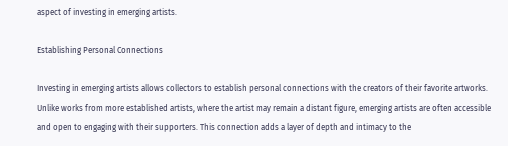aspect of investing in emerging artists.

Establishing Personal Connections

Investing in emerging artists allows collectors to establish personal connections with the creators of their favorite artworks. Unlike works from more established artists, where the artist may remain a distant figure, emerging artists are often accessible and open to engaging with their supporters. This connection adds a layer of depth and intimacy to the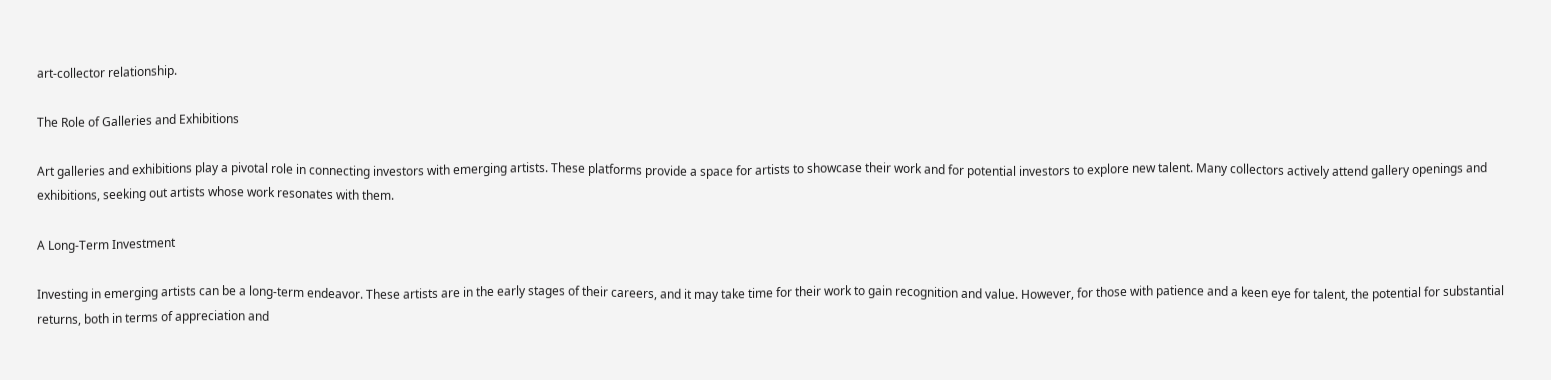art-collector relationship.

The Role of Galleries and Exhibitions

Art galleries and exhibitions play a pivotal role in connecting investors with emerging artists. These platforms provide a space for artists to showcase their work and for potential investors to explore new talent. Many collectors actively attend gallery openings and exhibitions, seeking out artists whose work resonates with them.

A Long-Term Investment

Investing in emerging artists can be a long-term endeavor. These artists are in the early stages of their careers, and it may take time for their work to gain recognition and value. However, for those with patience and a keen eye for talent, the potential for substantial returns, both in terms of appreciation and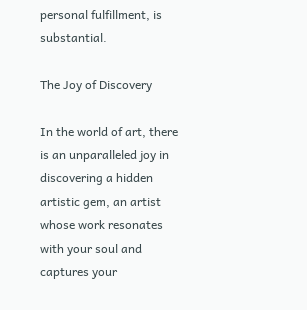personal fulfillment, is substantial.

The Joy of Discovery

In the world of art, there is an unparalleled joy in discovering a hidden artistic gem, an artist whose work resonates with your soul and captures your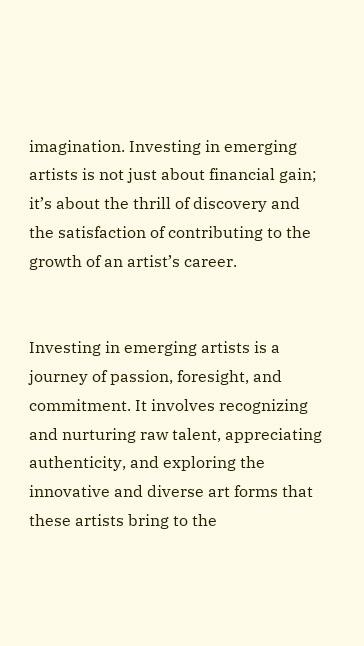imagination. Investing in emerging artists is not just about financial gain; it’s about the thrill of discovery and the satisfaction of contributing to the growth of an artist’s career.


Investing in emerging artists is a journey of passion, foresight, and commitment. It involves recognizing and nurturing raw talent, appreciating authenticity, and exploring the innovative and diverse art forms that these artists bring to the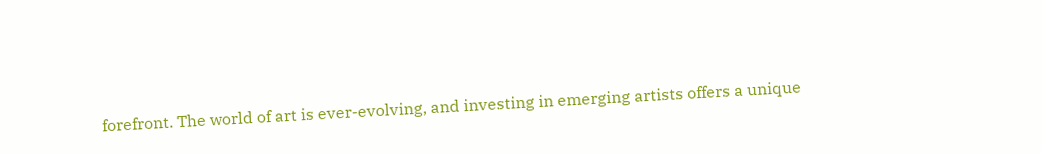forefront. The world of art is ever-evolving, and investing in emerging artists offers a unique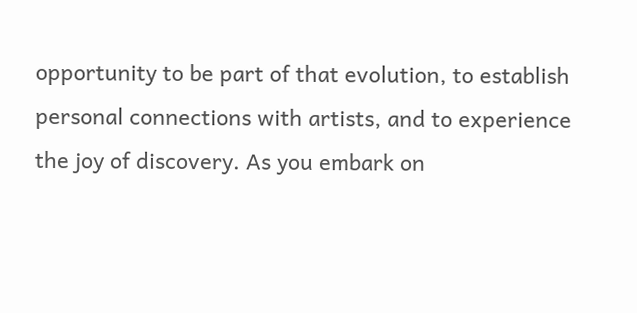opportunity to be part of that evolution, to establish personal connections with artists, and to experience the joy of discovery. As you embark on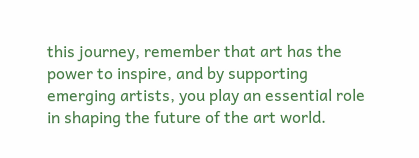this journey, remember that art has the power to inspire, and by supporting emerging artists, you play an essential role in shaping the future of the art world.